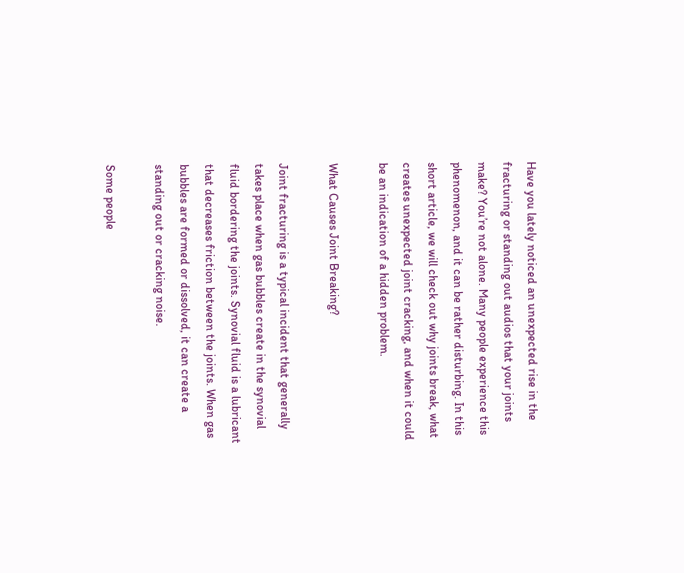Have you lately noticed an unexpected rise in the fracturing or standing out audios that your joints make? You’re not alone. Many people experience this phenomenon, and it can be rather disturbing. In this short article, we will check out why joints break, what creates unexpected joint cracking, and when it could be an indication of a hidden problem.

What Causes Joint Breaking?

Joint fracturing is a typical incident that generally takes place when gas bubbles create in the synovial fluid bordering the joints. Synovial fluid is a lubricant that decreases friction between the joints. When gas bubbles are formed or dissolved, it can create a standing out or cracking noise.

Some people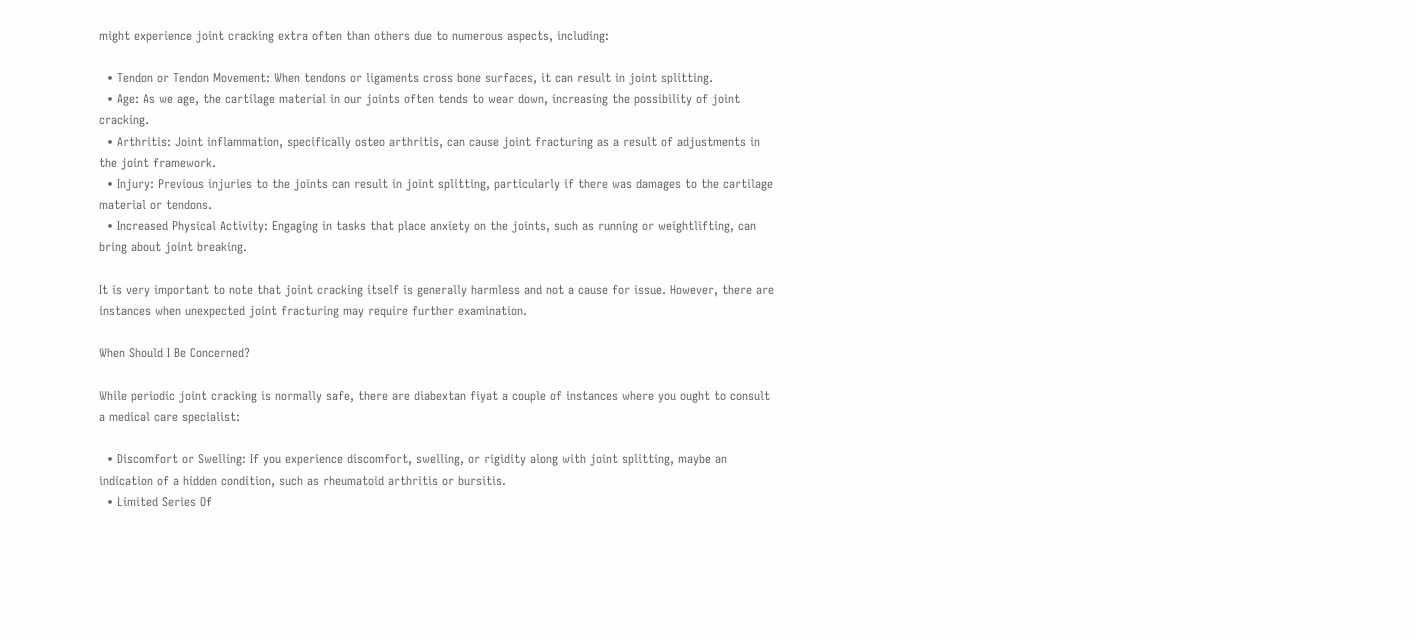might experience joint cracking extra often than others due to numerous aspects, including:

  • Tendon or Tendon Movement: When tendons or ligaments cross bone surfaces, it can result in joint splitting.
  • Age: As we age, the cartilage material in our joints often tends to wear down, increasing the possibility of joint cracking.
  • Arthritis: Joint inflammation, specifically osteo arthritis, can cause joint fracturing as a result of adjustments in the joint framework.
  • Injury: Previous injuries to the joints can result in joint splitting, particularly if there was damages to the cartilage material or tendons.
  • Increased Physical Activity: Engaging in tasks that place anxiety on the joints, such as running or weightlifting, can bring about joint breaking.

It is very important to note that joint cracking itself is generally harmless and not a cause for issue. However, there are instances when unexpected joint fracturing may require further examination.

When Should I Be Concerned?

While periodic joint cracking is normally safe, there are diabextan fiyat a couple of instances where you ought to consult a medical care specialist:

  • Discomfort or Swelling: If you experience discomfort, swelling, or rigidity along with joint splitting, maybe an indication of a hidden condition, such as rheumatoid arthritis or bursitis.
  • Limited Series Of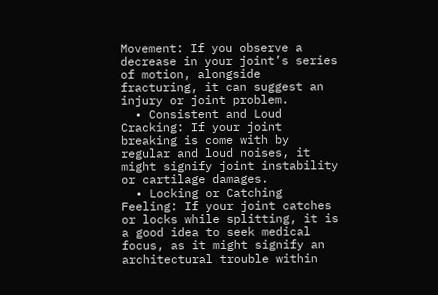Movement: If you observe a decrease in your joint’s series of motion, alongside fracturing, it can suggest an injury or joint problem.
  • Consistent and Loud Cracking: If your joint breaking is come with by regular and loud noises, it might signify joint instability or cartilage damages.
  • Locking or Catching Feeling: If your joint catches or locks while splitting, it is a good idea to seek medical focus, as it might signify an architectural trouble within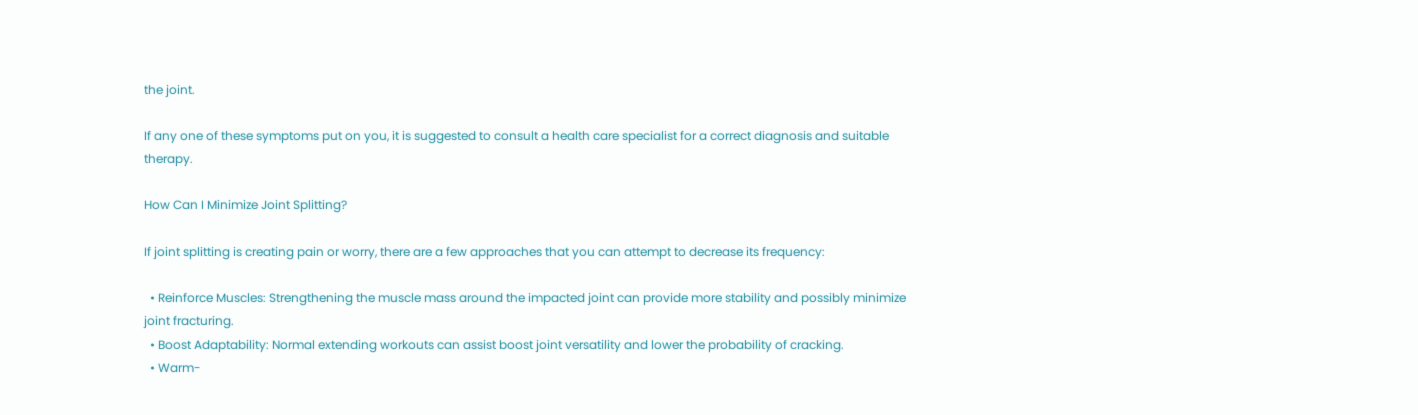the joint.

If any one of these symptoms put on you, it is suggested to consult a health care specialist for a correct diagnosis and suitable therapy.

How Can I Minimize Joint Splitting?

If joint splitting is creating pain or worry, there are a few approaches that you can attempt to decrease its frequency:

  • Reinforce Muscles: Strengthening the muscle mass around the impacted joint can provide more stability and possibly minimize joint fracturing.
  • Boost Adaptability: Normal extending workouts can assist boost joint versatility and lower the probability of cracking.
  • Warm-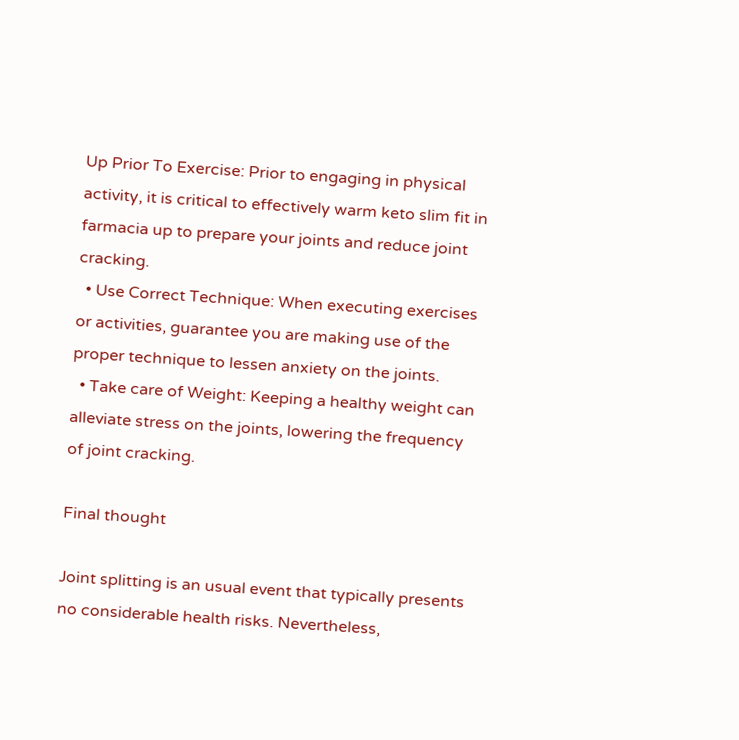Up Prior To Exercise: Prior to engaging in physical activity, it is critical to effectively warm keto slim fit in farmacia up to prepare your joints and reduce joint cracking.
  • Use Correct Technique: When executing exercises or activities, guarantee you are making use of the proper technique to lessen anxiety on the joints.
  • Take care of Weight: Keeping a healthy weight can alleviate stress on the joints, lowering the frequency of joint cracking.

Final thought

Joint splitting is an usual event that typically presents no considerable health risks. Nevertheless,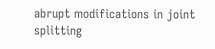abrupt modifications in joint splitting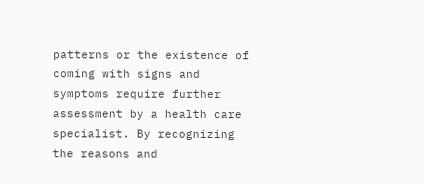patterns or the existence of coming with signs and symptoms require further assessment by a health care specialist. By recognizing the reasons and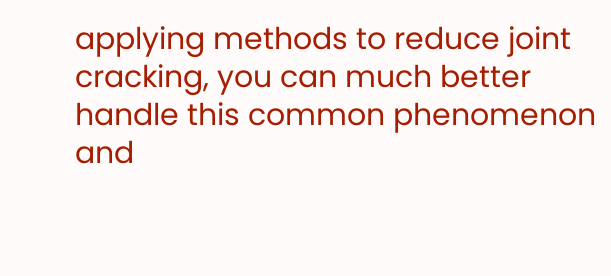applying methods to reduce joint cracking, you can much better handle this common phenomenon and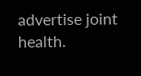advertise joint health.